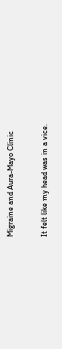Migraine and Aura-Mayo Clinic

It felt like my head was in a vice.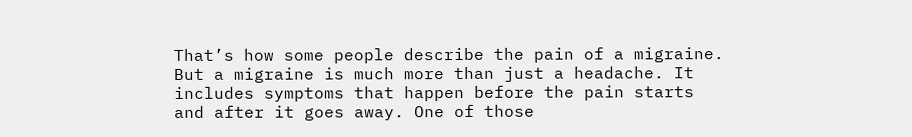That’s how some people describe the pain of a migraine. But a migraine is much more than just a headache. It includes symptoms that happen before the pain starts and after it goes away. One of those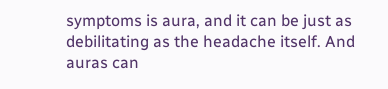symptoms is aura, and it can be just as debilitating as the headache itself. And auras can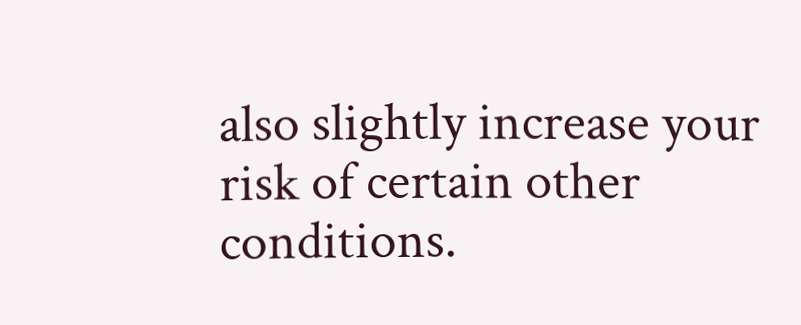also slightly increase your risk of certain other conditions.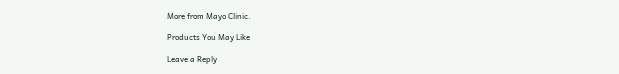More from Mayo Clinic.

Products You May Like

Leave a Reply